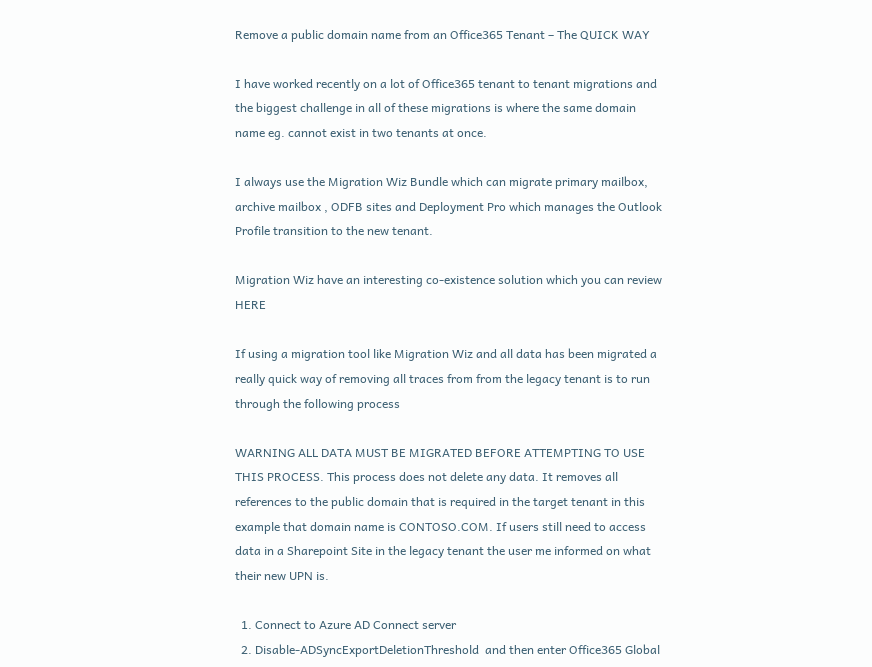Remove a public domain name from an Office365 Tenant – The QUICK WAY

I have worked recently on a lot of Office365 tenant to tenant migrations and the biggest challenge in all of these migrations is where the same domain name eg. cannot exist in two tenants at once.

I always use the Migration Wiz Bundle which can migrate primary mailbox, archive mailbox , ODFB sites and Deployment Pro which manages the Outlook Profile transition to the new tenant.

Migration Wiz have an interesting co-existence solution which you can review HERE

If using a migration tool like Migration Wiz and all data has been migrated a really quick way of removing all traces from from the legacy tenant is to run through the following process

WARNING ALL DATA MUST BE MIGRATED BEFORE ATTEMPTING TO USE THIS PROCESS. This process does not delete any data. It removes all references to the public domain that is required in the target tenant in this example that domain name is CONTOSO.COM. If users still need to access data in a Sharepoint Site in the legacy tenant the user me informed on what their new UPN is.

  1. Connect to Azure AD Connect server
  2. Disable-ADSyncExportDeletionThreshold  and then enter Office365 Global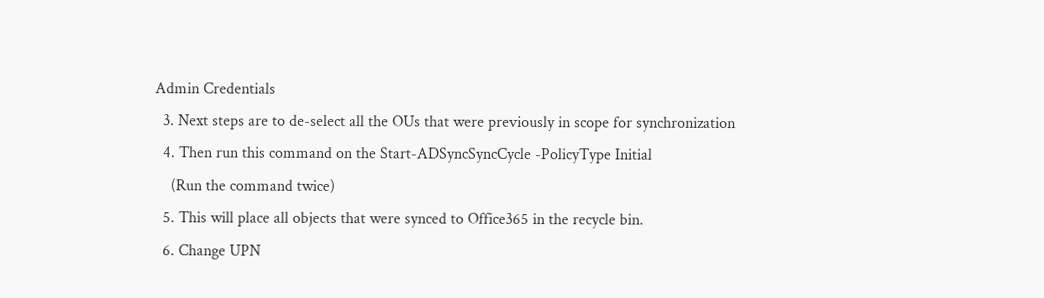Admin Credentials
  3. Next steps are to de-select all the OUs that were previously in scope for synchronization
  4. Then run this command on the Start-ADSyncSyncCycle -PolicyType Initial
    (Run the command twice)
  5. This will place all objects that were synced to Office365 in the recycle bin.
  6. Change UPN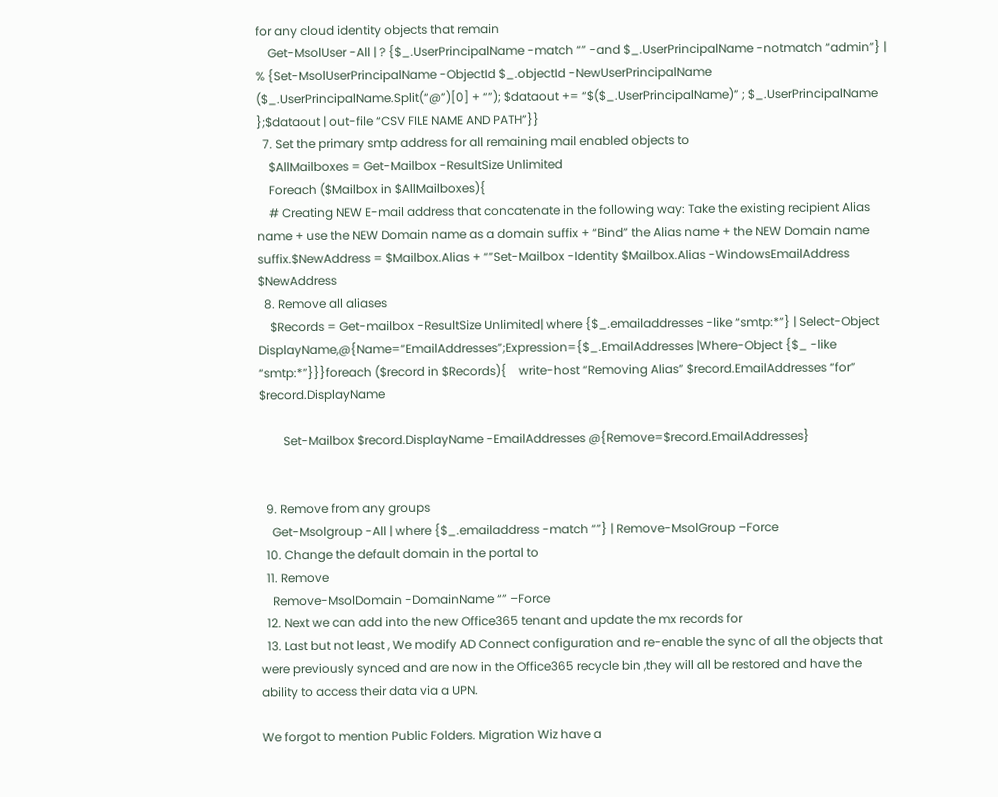for any cloud identity objects that remain
    Get-MsolUser -All | ? {$_.UserPrincipalName -match “” -and $_.UserPrincipalName -notmatch “admin”} | % {Set-MsolUserPrincipalName -ObjectId $_.objectId -NewUserPrincipalName ($_.UserPrincipalName.Split(“@”)[0] + “”); $dataout += “$($_.UserPrincipalName)” ; $_.UserPrincipalName };$dataout | out-file “CSV FILE NAME AND PATH”}}
  7. Set the primary smtp address for all remaining mail enabled objects to
    $AllMailboxes = Get-Mailbox -ResultSize Unlimited
    Foreach ($Mailbox in $AllMailboxes){
    # Creating NEW E-mail address that concatenate in the following way: Take the existing recipient Alias name + use the NEW Domain name as a domain suffix + “Bind” the Alias name + the NEW Domain name suffix.$NewAddress = $Mailbox.Alias + “”Set-Mailbox -Identity $Mailbox.Alias -WindowsEmailAddress $NewAddress
  8. Remove all aliases
    $Records = Get-mailbox -ResultSize Unlimited| where {$_.emailaddresses -like “smtp:*”} | Select-Object DisplayName,@{Name=“EmailAddresses”;Expression={$_.EmailAddresses |Where-Object {$_ -like “smtp:*”}}}foreach ($record in $Records){    write-host “Removing Alias” $record.EmailAddresses “for” $record.DisplayName

        Set-Mailbox $record.DisplayName -EmailAddresses @{Remove=$record.EmailAddresses}


  9. Remove from any groups
    Get-Msolgroup -All | where {$_.emailaddress -match “”} | Remove-MsolGroup –Force
  10. Change the default domain in the portal to
  11. Remove
    Remove-MsolDomain -DomainName “” –Force
  12. Next we can add into the new Office365 tenant and update the mx records for
  13. Last but not least , We modify AD Connect configuration and re-enable the sync of all the objects that were previously synced and are now in the Office365 recycle bin ,they will all be restored and have the ability to access their data via a UPN.

We forgot to mention Public Folders. Migration Wiz have a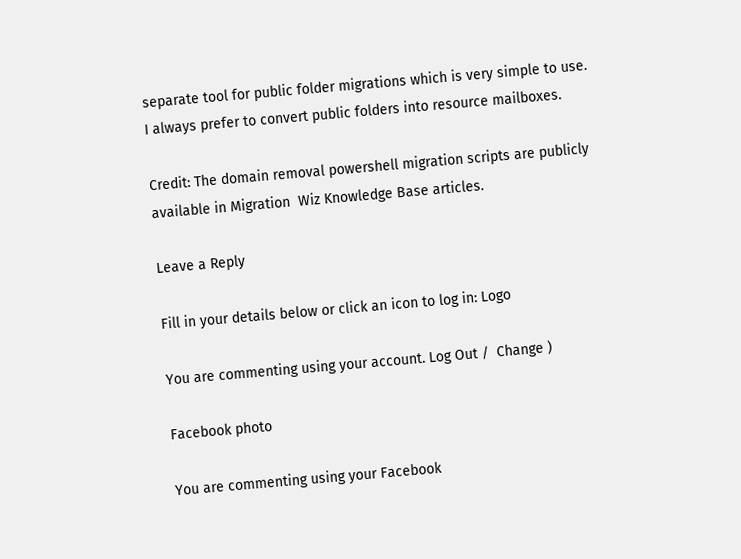separate tool for public folder migrations which is very simple to use. I always prefer to convert public folders into resource mailboxes.

Credit: The domain removal powershell migration scripts are publicly available in Migration  Wiz Knowledge Base articles.

Leave a Reply

Fill in your details below or click an icon to log in: Logo

You are commenting using your account. Log Out /  Change )

Facebook photo

You are commenting using your Facebook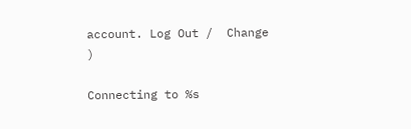account. Log Out /  Change )

Connecting to %s